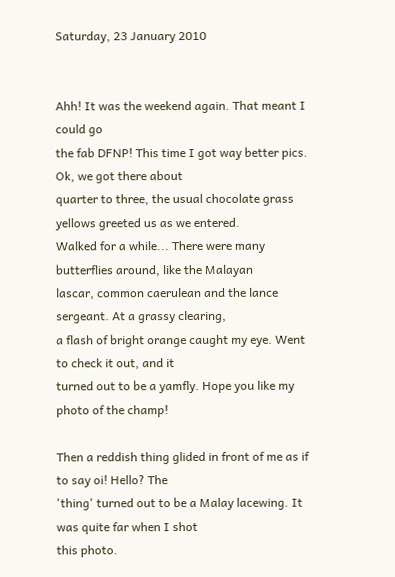Saturday, 23 January 2010


Ahh! It was the weekend again. That meant I could go
the fab DFNP! This time I got way better pics. Ok, we got there about
quarter to three, the usual chocolate grass yellows greeted us as we entered.
Walked for a while... There were many butterflies around, like the Malayan
lascar, common caerulean and the lance sergeant. At a grassy clearing,
a flash of bright orange caught my eye. Went to check it out, and it
turned out to be a yamfly. Hope you like my photo of the champ!

Then a reddish thing glided in front of me as if to say oi! Hello? The
'thing' turned out to be a Malay lacewing. It was quite far when I shot
this photo.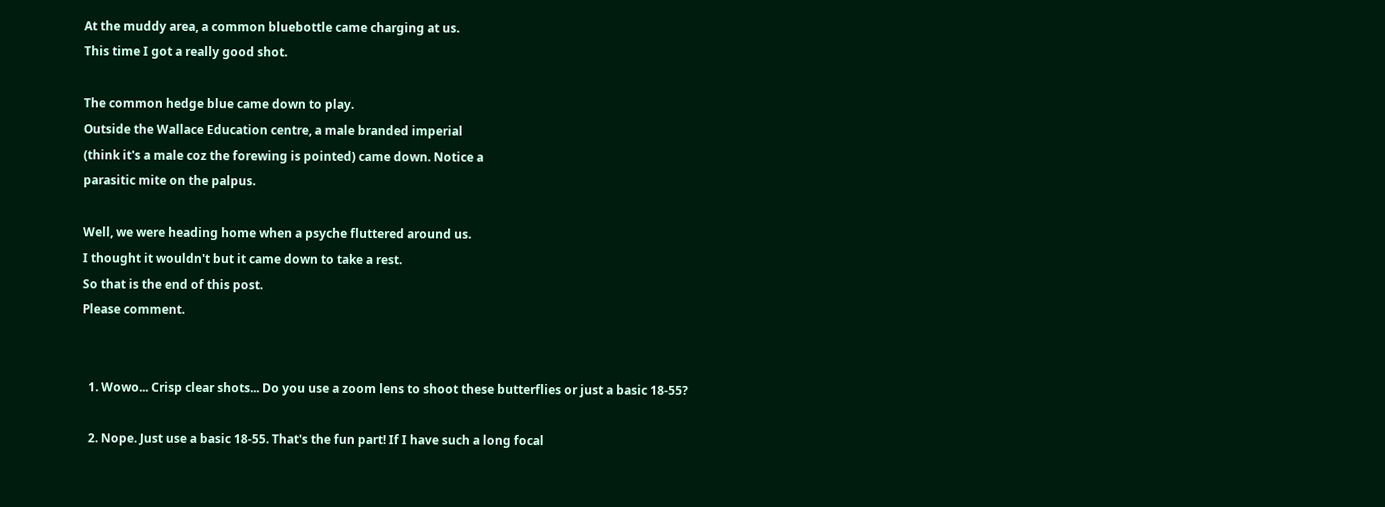At the muddy area, a common bluebottle came charging at us.
This time I got a really good shot.

The common hedge blue came down to play.
Outside the Wallace Education centre, a male branded imperial
(think it's a male coz the forewing is pointed) came down. Notice a
parasitic mite on the palpus.

Well, we were heading home when a psyche fluttered around us.
I thought it wouldn't but it came down to take a rest.
So that is the end of this post.
Please comment.


  1. Wowo... Crisp clear shots... Do you use a zoom lens to shoot these butterflies or just a basic 18-55?

  2. Nope. Just use a basic 18-55. That's the fun part! If I have such a long focal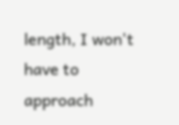length, I won't have to approach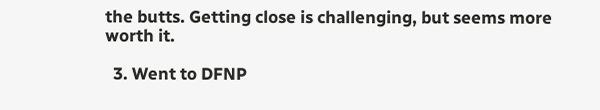the butts. Getting close is challenging, but seems more worth it.

  3. Went to DFNP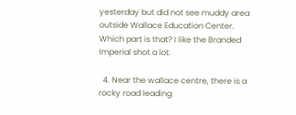yesterday but did not see muddy area outside Wallace Education Center. Which part is that? I like the Branded Imperial shot a lot.

  4. Near the wallace centre, there is a rocky road leading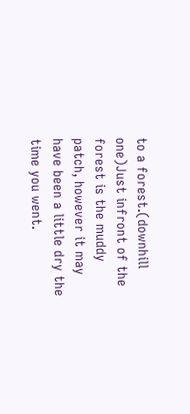to a forest.(downhill one)Just infront of the forest is the muddy patch, however it may have been a little dry the time you went.